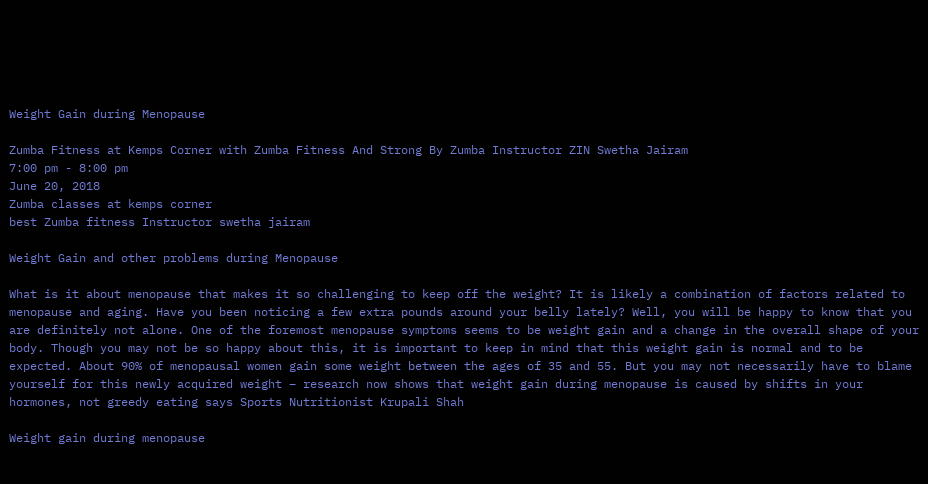Weight Gain during Menopause

Zumba Fitness at Kemps Corner with Zumba Fitness And Strong By Zumba Instructor ZIN Swetha Jairam
7:00 pm - 8:00 pm
June 20, 2018
Zumba classes at kemps corner
best Zumba fitness Instructor swetha jairam

Weight Gain and other problems during Menopause

What is it about menopause that makes it so challenging to keep off the weight? It is likely a combination of factors related to menopause and aging. Have you been noticing a few extra pounds around your belly lately? Well, you will be happy to know that you are definitely not alone. One of the foremost menopause symptoms seems to be weight gain and a change in the overall shape of your body. Though you may not be so happy about this, it is important to keep in mind that this weight gain is normal and to be expected. About 90% of menopausal women gain some weight between the ages of 35 and 55. But you may not necessarily have to blame yourself for this newly acquired weight – research now shows that weight gain during menopause is caused by shifts in your hormones, not greedy eating says Sports Nutritionist Krupali Shah

Weight gain during menopause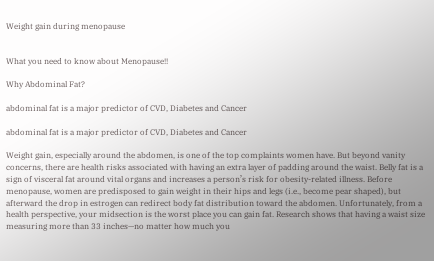Weight gain during menopause


What you need to know about Menopause!!

Why Abdominal Fat?

abdominal fat is a major predictor of CVD, Diabetes and Cancer

abdominal fat is a major predictor of CVD, Diabetes and Cancer

Weight gain, especially around the abdomen, is one of the top complaints women have. But beyond vanity concerns, there are health risks associated with having an extra layer of padding around the waist. Belly fat is a sign of visceral fat around vital organs and increases a person’s risk for obesity-related illness. Before menopause, women are predisposed to gain weight in their hips and legs (i.e., become pear shaped), but afterward the drop in estrogen can redirect body fat distribution toward the abdomen. Unfortunately, from a health perspective, your midsection is the worst place you can gain fat. Research shows that having a waist size measuring more than 33 inches—no matter how much you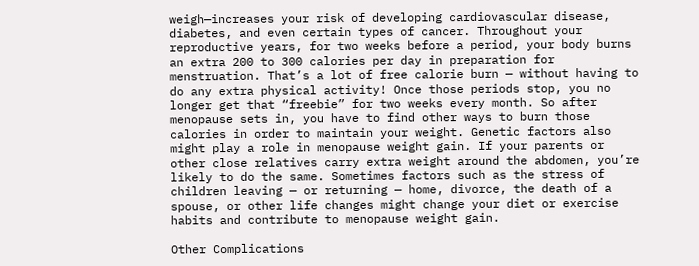weigh—increases your risk of developing cardiovascular disease, diabetes, and even certain types of cancer. Throughout your reproductive years, for two weeks before a period, your body burns an extra 200 to 300 calories per day in preparation for menstruation. That’s a lot of free calorie burn — without having to do any extra physical activity! Once those periods stop, you no longer get that “freebie” for two weeks every month. So after menopause sets in, you have to find other ways to burn those calories in order to maintain your weight. Genetic factors also might play a role in menopause weight gain. If your parents or other close relatives carry extra weight around the abdomen, you’re likely to do the same. Sometimes factors such as the stress of children leaving — or returning — home, divorce, the death of a spouse, or other life changes might change your diet or exercise habits and contribute to menopause weight gain.

Other Complications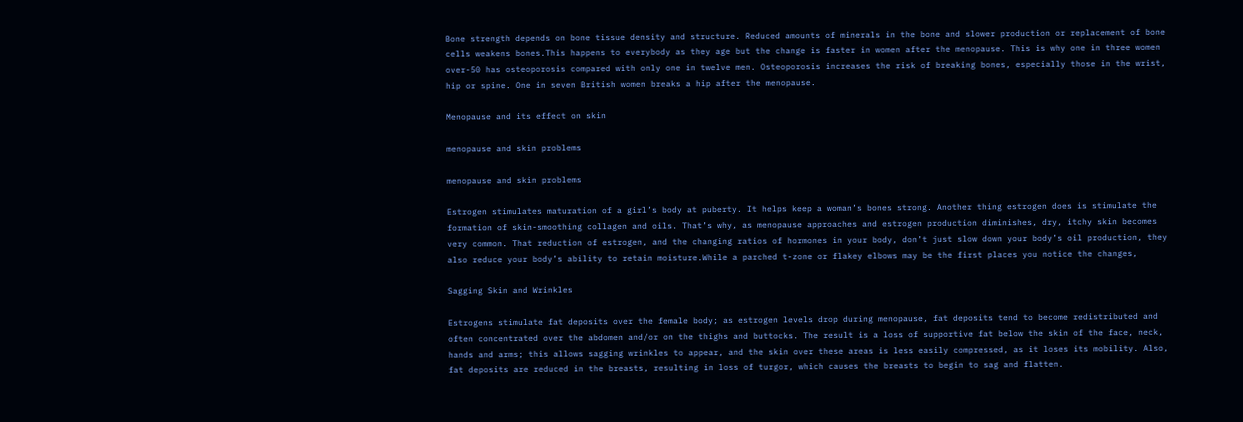Bone strength depends on bone tissue density and structure. Reduced amounts of minerals in the bone and slower production or replacement of bone cells weakens bones.This happens to everybody as they age but the change is faster in women after the menopause. This is why one in three women  over-50 has osteoporosis compared with only one in twelve men. Osteoporosis increases the risk of breaking bones, especially those in the wrist, hip or spine. One in seven British women breaks a hip after the menopause.

Menopause and its effect on skin

menopause and skin problems

menopause and skin problems

Estrogen stimulates maturation of a girl’s body at puberty. It helps keep a woman’s bones strong. Another thing estrogen does is stimulate the formation of skin-smoothing collagen and oils. That’s why, as menopause approaches and estrogen production diminishes, dry, itchy skin becomes very common. That reduction of estrogen, and the changing ratios of hormones in your body, don’t just slow down your body’s oil production, they also reduce your body’s ability to retain moisture.While a parched t-zone or flakey elbows may be the first places you notice the changes,

Sagging Skin and Wrinkles

Estrogens stimulate fat deposits over the female body; as estrogen levels drop during menopause, fat deposits tend to become redistributed and often concentrated over the abdomen and/or on the thighs and buttocks. The result is a loss of supportive fat below the skin of the face, neck, hands and arms; this allows sagging wrinkles to appear, and the skin over these areas is less easily compressed, as it loses its mobility. Also, fat deposits are reduced in the breasts, resulting in loss of turgor, which causes the breasts to begin to sag and flatten.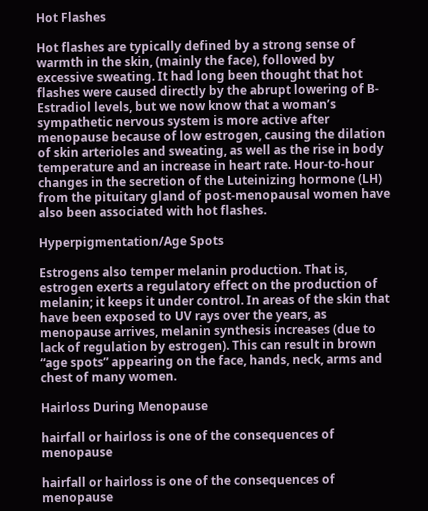Hot Flashes

Hot flashes are typically defined by a strong sense of warmth in the skin, (mainly the face), followed by excessive sweating. It had long been thought that hot flashes were caused directly by the abrupt lowering of B-Estradiol levels, but we now know that a woman’s sympathetic nervous system is more active after menopause because of low estrogen, causing the dilation of skin arterioles and sweating, as well as the rise in body temperature and an increase in heart rate. Hour-to-hour changes in the secretion of the Luteinizing hormone (LH) from the pituitary gland of post-menopausal women have also been associated with hot flashes.

Hyperpigmentation/Age Spots

Estrogens also temper melanin production. That is, estrogen exerts a regulatory effect on the production of melanin; it keeps it under control. In areas of the skin that have been exposed to UV rays over the years, as menopause arrives, melanin synthesis increases (due to lack of regulation by estrogen). This can result in brown “age spots” appearing on the face, hands, neck, arms and chest of many women.

Hairloss During Menopause

hairfall or hairloss is one of the consequences of menopause

hairfall or hairloss is one of the consequences of menopause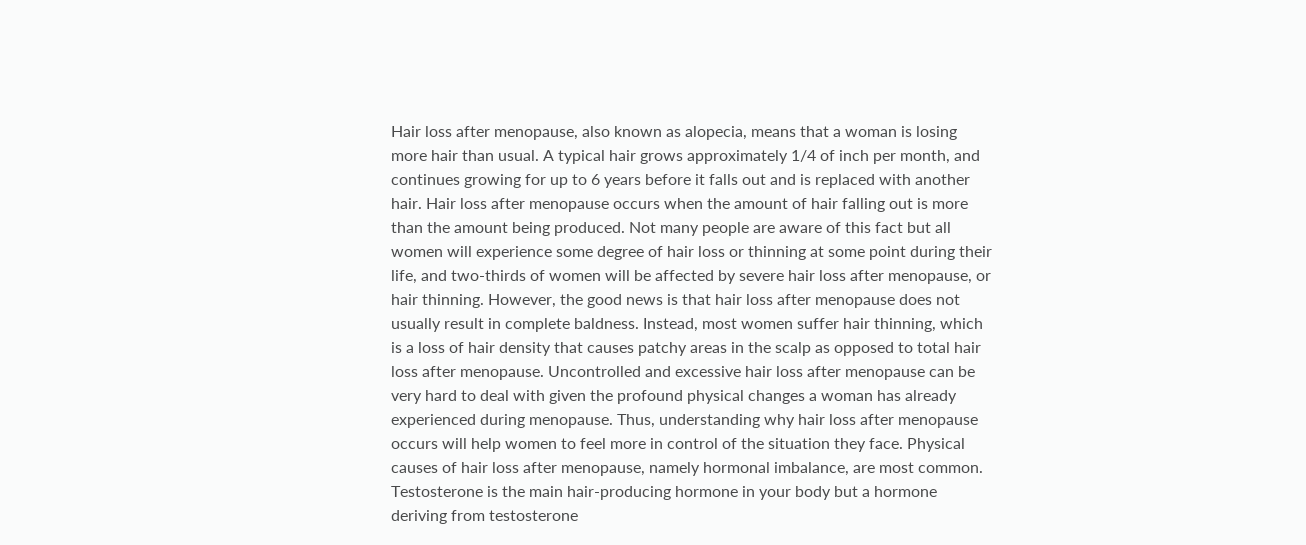Hair loss after menopause, also known as alopecia, means that a woman is losing more hair than usual. A typical hair grows approximately 1/4 of inch per month, and continues growing for up to 6 years before it falls out and is replaced with another hair. Hair loss after menopause occurs when the amount of hair falling out is more than the amount being produced. Not many people are aware of this fact but all women will experience some degree of hair loss or thinning at some point during their life, and two-thirds of women will be affected by severe hair loss after menopause, or hair thinning. However, the good news is that hair loss after menopause does not usually result in complete baldness. Instead, most women suffer hair thinning, which is a loss of hair density that causes patchy areas in the scalp as opposed to total hair loss after menopause. Uncontrolled and excessive hair loss after menopause can be very hard to deal with given the profound physical changes a woman has already experienced during menopause. Thus, understanding why hair loss after menopause occurs will help women to feel more in control of the situation they face. Physical causes of hair loss after menopause, namely hormonal imbalance, are most common. Testosterone is the main hair-producing hormone in your body but a hormone deriving from testosterone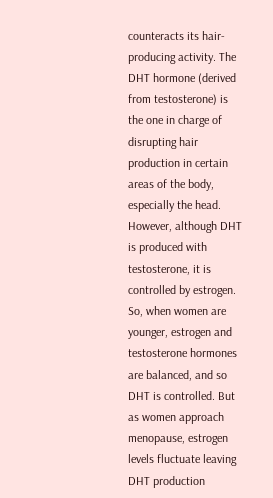counteracts its hair-producing activity. The DHT hormone (derived from testosterone) is the one in charge of disrupting hair production in certain areas of the body, especially the head. However, although DHT is produced with testosterone, it is controlled by estrogen. So, when women are younger, estrogen and testosterone hormones are balanced, and so DHT is controlled. But as women approach menopause, estrogen levels fluctuate leaving DHT production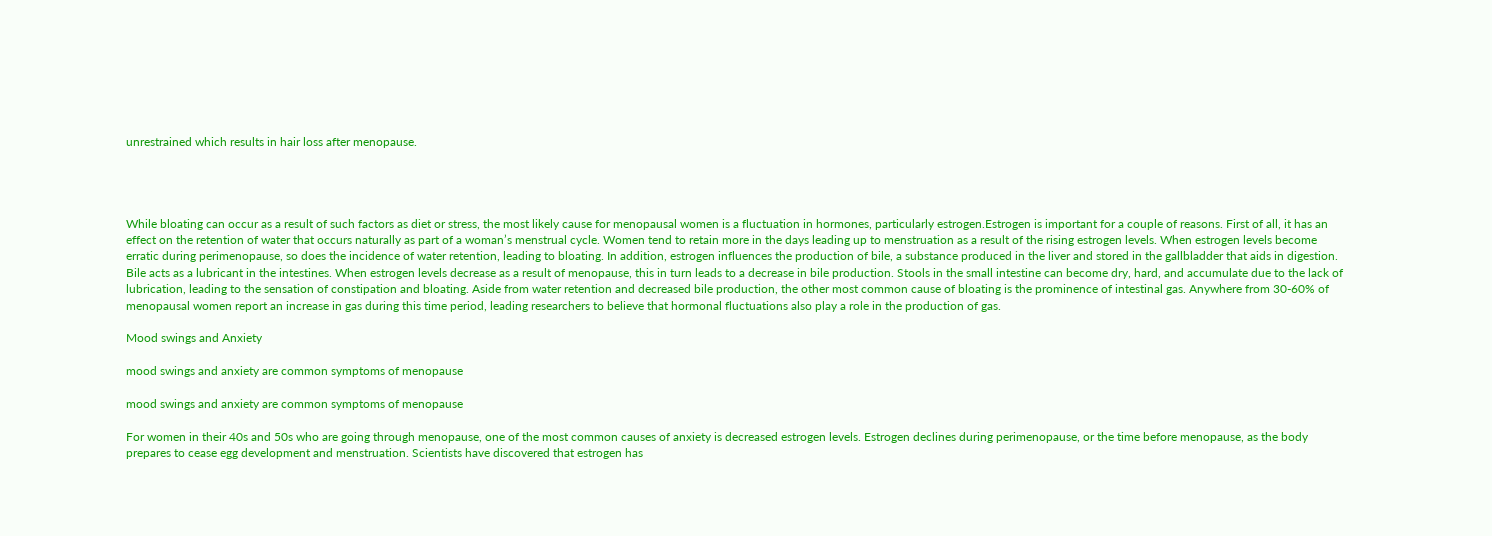unrestrained which results in hair loss after menopause.




While bloating can occur as a result of such factors as diet or stress, the most likely cause for menopausal women is a fluctuation in hormones, particularly estrogen.Estrogen is important for a couple of reasons. First of all, it has an effect on the retention of water that occurs naturally as part of a woman’s menstrual cycle. Women tend to retain more in the days leading up to menstruation as a result of the rising estrogen levels. When estrogen levels become erratic during perimenopause, so does the incidence of water retention, leading to bloating. In addition, estrogen influences the production of bile, a substance produced in the liver and stored in the gallbladder that aids in digestion. Bile acts as a lubricant in the intestines. When estrogen levels decrease as a result of menopause, this in turn leads to a decrease in bile production. Stools in the small intestine can become dry, hard, and accumulate due to the lack of lubrication, leading to the sensation of constipation and bloating. Aside from water retention and decreased bile production, the other most common cause of bloating is the prominence of intestinal gas. Anywhere from 30-60% of menopausal women report an increase in gas during this time period, leading researchers to believe that hormonal fluctuations also play a role in the production of gas.

Mood swings and Anxiety

mood swings and anxiety are common symptoms of menopause

mood swings and anxiety are common symptoms of menopause

For women in their 40s and 50s who are going through menopause, one of the most common causes of anxiety is decreased estrogen levels. Estrogen declines during perimenopause, or the time before menopause, as the body prepares to cease egg development and menstruation. Scientists have discovered that estrogen has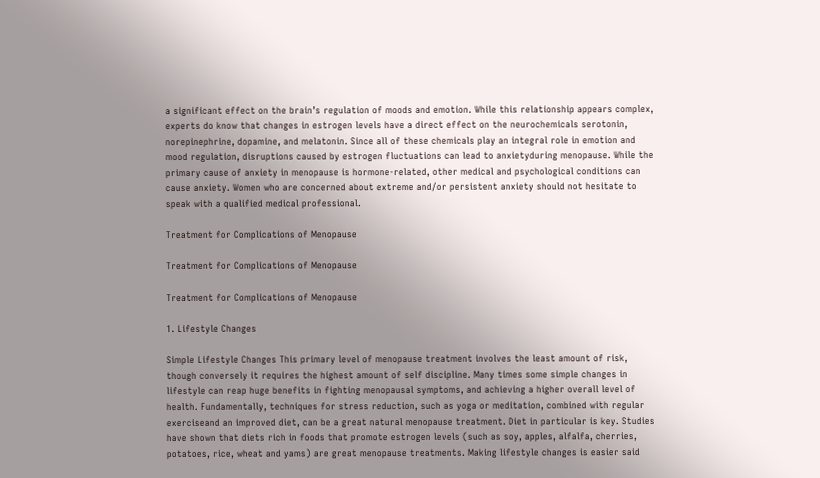a significant effect on the brain’s regulation of moods and emotion. While this relationship appears complex, experts do know that changes in estrogen levels have a direct effect on the neurochemicals serotonin, norepinephrine, dopamine, and melatonin. Since all of these chemicals play an integral role in emotion and mood regulation, disruptions caused by estrogen fluctuations can lead to anxietyduring menopause. While the primary cause of anxiety in menopause is hormone-related, other medical and psychological conditions can cause anxiety. Women who are concerned about extreme and/or persistent anxiety should not hesitate to speak with a qualified medical professional.

Treatment for Complications of Menopause

Treatment for Complications of Menopause

Treatment for Complications of Menopause

1. Lifestyle Changes

Simple Lifestyle Changes This primary level of menopause treatment involves the least amount of risk, though conversely it requires the highest amount of self discipline. Many times some simple changes in lifestyle can reap huge benefits in fighting menopausal symptoms, and achieving a higher overall level of health. Fundamentally, techniques for stress reduction, such as yoga or meditation, combined with regular exerciseand an improved diet, can be a great natural menopause treatment. Diet in particular is key. Studies have shown that diets rich in foods that promote estrogen levels (such as soy, apples, alfalfa, cherries, potatoes, rice, wheat and yams) are great menopause treatments. Making lifestyle changes is easier said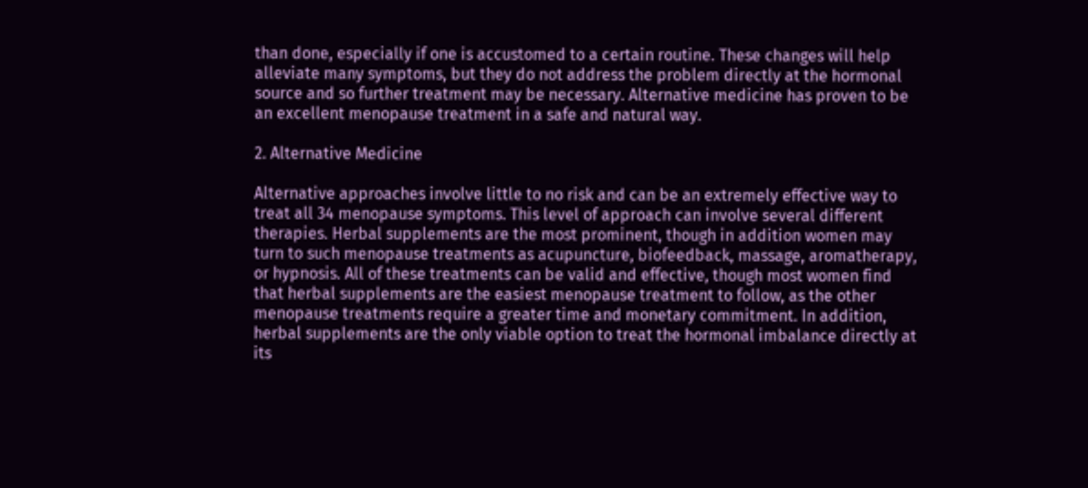than done, especially if one is accustomed to a certain routine. These changes will help alleviate many symptoms, but they do not address the problem directly at the hormonal source and so further treatment may be necessary. Alternative medicine has proven to be an excellent menopause treatment in a safe and natural way.

2. Alternative Medicine

Alternative approaches involve little to no risk and can be an extremely effective way to treat all 34 menopause symptoms. This level of approach can involve several different therapies. Herbal supplements are the most prominent, though in addition women may turn to such menopause treatments as acupuncture, biofeedback, massage, aromatherapy, or hypnosis. All of these treatments can be valid and effective, though most women find that herbal supplements are the easiest menopause treatment to follow, as the other menopause treatments require a greater time and monetary commitment. In addition, herbal supplements are the only viable option to treat the hormonal imbalance directly at its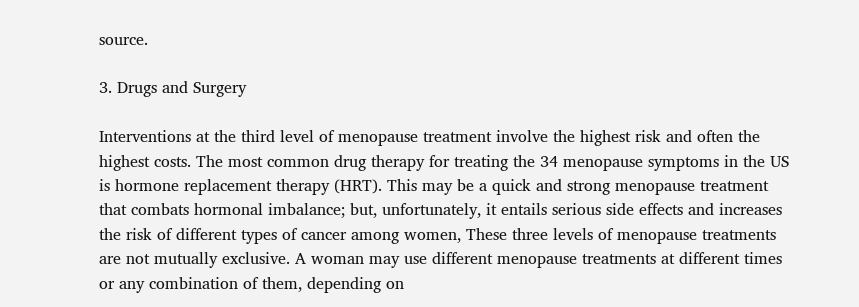source.

3. Drugs and Surgery

Interventions at the third level of menopause treatment involve the highest risk and often the highest costs. The most common drug therapy for treating the 34 menopause symptoms in the US is hormone replacement therapy (HRT). This may be a quick and strong menopause treatment that combats hormonal imbalance; but, unfortunately, it entails serious side effects and increases the risk of different types of cancer among women, These three levels of menopause treatments are not mutually exclusive. A woman may use different menopause treatments at different times or any combination of them, depending on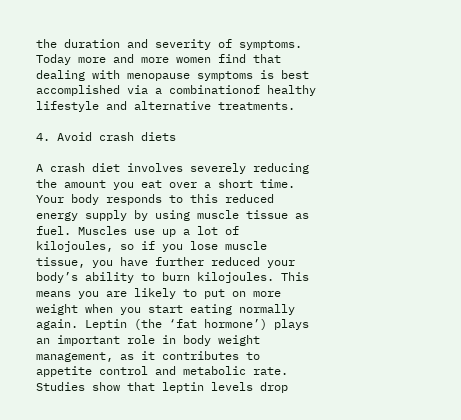the duration and severity of symptoms. Today more and more women find that dealing with menopause symptoms is best accomplished via a combinationof healthy lifestyle and alternative treatments.

4. Avoid crash diets

A crash diet involves severely reducing the amount you eat over a short time. Your body responds to this reduced energy supply by using muscle tissue as fuel. Muscles use up a lot of kilojoules, so if you lose muscle tissue, you have further reduced your body’s ability to burn kilojoules. This means you are likely to put on more weight when you start eating normally again. Leptin (the ‘fat hormone’) plays an important role in body weight management, as it contributes to appetite control and metabolic rate. Studies show that leptin levels drop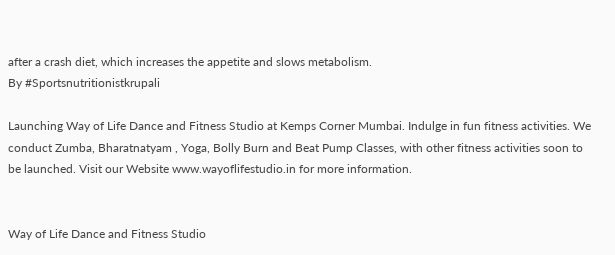after a crash diet, which increases the appetite and slows metabolism.
By #Sportsnutritionistkrupali

Launching Way of Life Dance and Fitness Studio at Kemps Corner Mumbai. Indulge in fun fitness activities. We conduct Zumba, Bharatnatyam , Yoga, Bolly Burn and Beat Pump Classes, with other fitness activities soon to be launched. Visit our Website www.wayoflifestudio.in for more information.


Way of Life Dance and Fitness Studio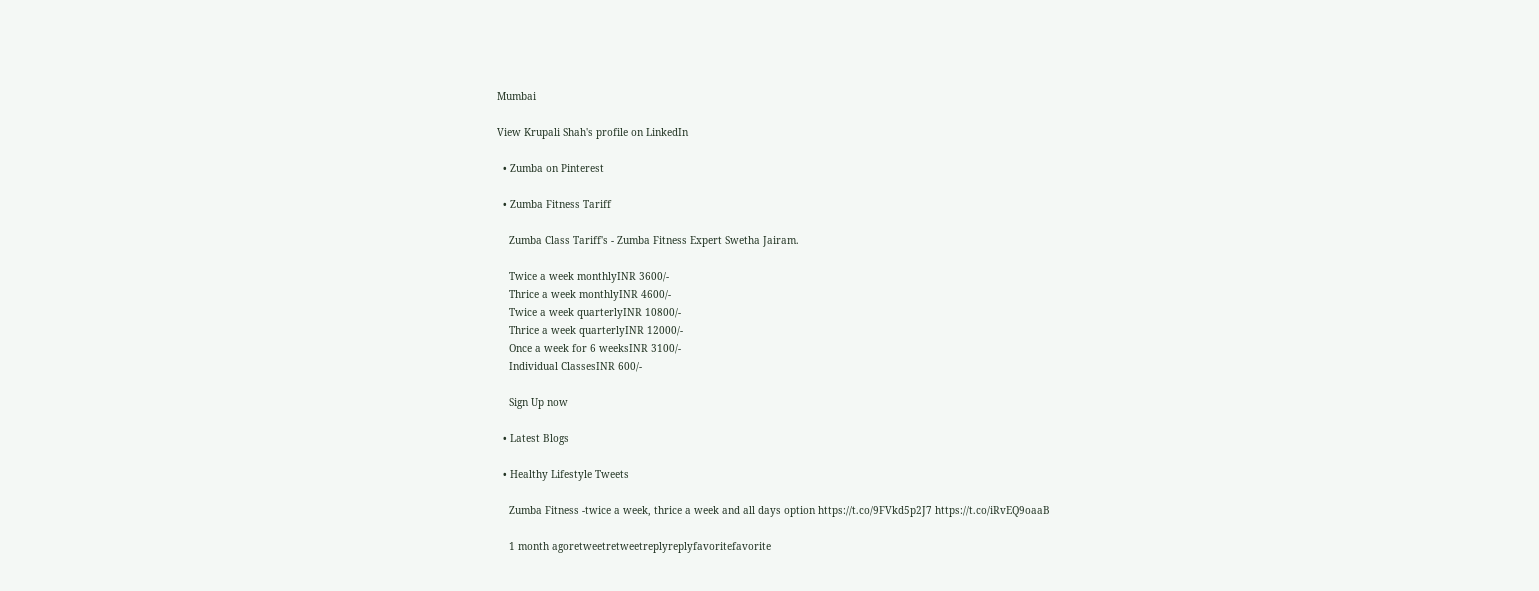Mumbai

View Krupali Shah's profile on LinkedIn

  • Zumba on Pinterest

  • Zumba Fitness Tariff

    Zumba Class Tariff's - Zumba Fitness Expert Swetha Jairam.

    Twice a week monthlyINR 3600/-
    Thrice a week monthlyINR 4600/-
    Twice a week quarterlyINR 10800/-
    Thrice a week quarterlyINR 12000/-
    Once a week for 6 weeksINR 3100/-
    Individual ClassesINR 600/-

    Sign Up now

  • Latest Blogs

  • Healthy Lifestyle Tweets

    Zumba Fitness -twice a week, thrice a week and all days option https://t.co/9FVkd5p2J7 https://t.co/iRvEQ9oaaB

    1 month agoretweetretweetreplyreplyfavoritefavorite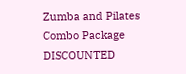Zumba and Pilates Combo Package DISCOUNTED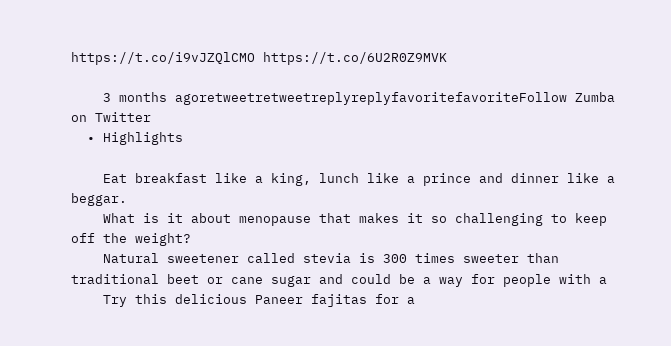https://t.co/i9vJZQlCMO https://t.co/6U2R0Z9MVK

    3 months agoretweetretweetreplyreplyfavoritefavoriteFollow Zumba on Twitter
  • Highlights

    Eat breakfast like a king, lunch like a prince and dinner like a beggar.
    What is it about menopause that makes it so challenging to keep off the weight?
    Natural sweetener called stevia is 300 times sweeter than traditional beet or cane sugar and could be a way for people with a
    Try this delicious Paneer fajitas for a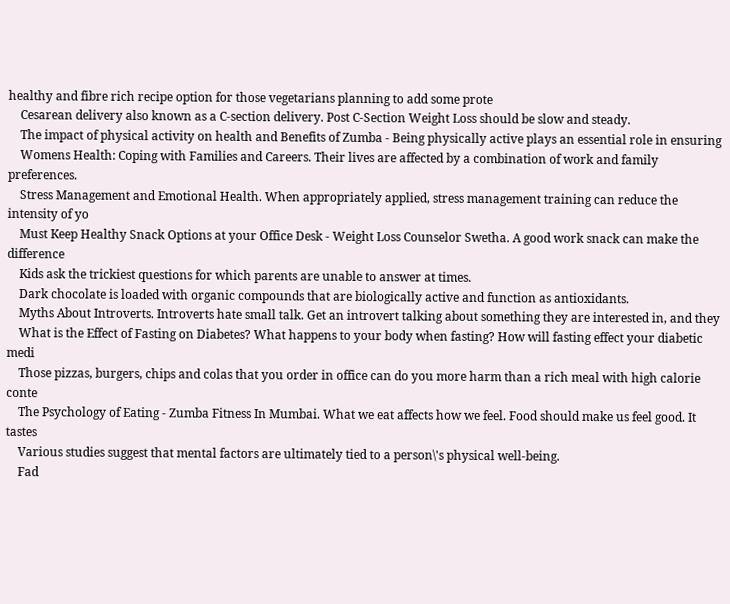healthy and fibre rich recipe option for those vegetarians planning to add some prote
    Cesarean delivery also known as a C-section delivery. Post C-Section Weight Loss should be slow and steady.
    The impact of physical activity on health and Benefits of Zumba - Being physically active plays an essential role in ensuring
    Womens Health: Coping with Families and Careers. Their lives are affected by a combination of work and family preferences.
    Stress Management and Emotional Health. When appropriately applied, stress management training can reduce the intensity of yo
    Must Keep Healthy Snack Options at your Office Desk - Weight Loss Counselor Swetha. A good work snack can make the difference
    Kids ask the trickiest questions for which parents are unable to answer at times.
    Dark chocolate is loaded with organic compounds that are biologically active and function as antioxidants.
    Myths About Introverts. Introverts hate small talk. Get an introvert talking about something they are interested in, and they
    What is the Effect of Fasting on Diabetes? What happens to your body when fasting? How will fasting effect your diabetic medi
    Those pizzas, burgers, chips and colas that you order in office can do you more harm than a rich meal with high calorie conte
    The Psychology of Eating - Zumba Fitness In Mumbai. What we eat affects how we feel. Food should make us feel good. It tastes
    Various studies suggest that mental factors are ultimately tied to a person\'s physical well-being.
    Fad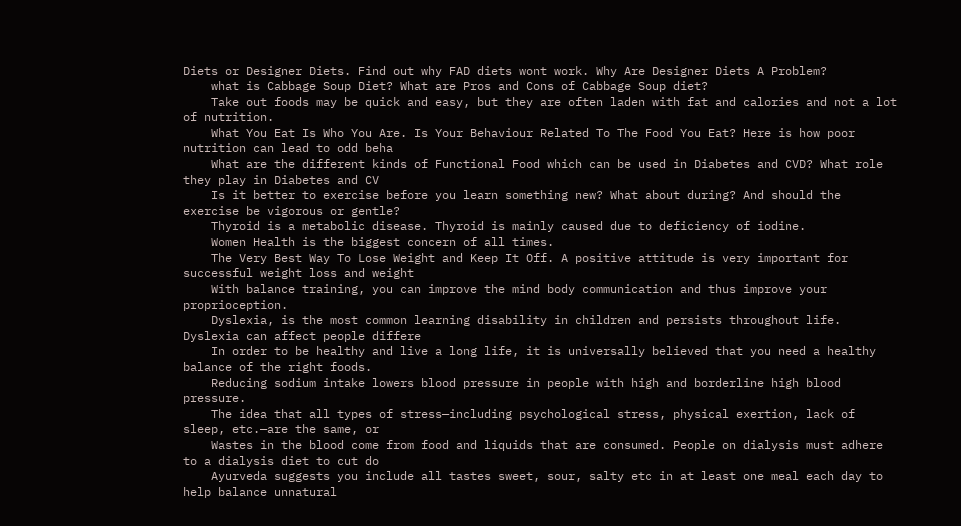Diets or Designer Diets. Find out why FAD diets wont work. Why Are Designer Diets A Problem?
    what is Cabbage Soup Diet? What are Pros and Cons of Cabbage Soup diet?
    Take out foods may be quick and easy, but they are often laden with fat and calories and not a lot of nutrition.
    What You Eat Is Who You Are. Is Your Behaviour Related To The Food You Eat? Here is how poor nutrition can lead to odd beha
    What are the different kinds of Functional Food which can be used in Diabetes and CVD? What role they play in Diabetes and CV
    Is it better to exercise before you learn something new? What about during? And should the exercise be vigorous or gentle?
    Thyroid is a metabolic disease. Thyroid is mainly caused due to deficiency of iodine.
    Women Health is the biggest concern of all times.
    The Very Best Way To Lose Weight and Keep It Off. A positive attitude is very important for successful weight loss and weight
    With balance training, you can improve the mind body communication and thus improve your proprioception.
    Dyslexia, is the most common learning disability in children and persists throughout life. Dyslexia can affect people differe
    In order to be healthy and live a long life, it is universally believed that you need a healthy balance of the right foods.
    Reducing sodium intake lowers blood pressure in people with high and borderline high blood pressure.
    The idea that all types of stress—including psychological stress, physical exertion, lack of sleep, etc.—are the same, or
    Wastes in the blood come from food and liquids that are consumed. People on dialysis must adhere to a dialysis diet to cut do
    Ayurveda suggests you include all tastes sweet, sour, salty etc in at least one meal each day to help balance unnatural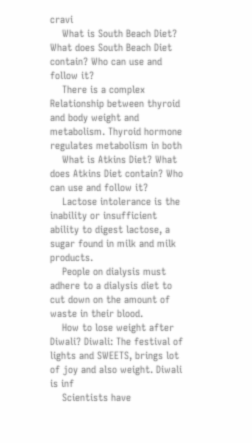cravi
    What is South Beach Diet? What does South Beach Diet contain? Who can use and follow it?
    There is a complex Relationship between thyroid and body weight and metabolism. Thyroid hormone regulates metabolism in both
    What is Atkins Diet? What does Atkins Diet contain? Who can use and follow it?
    Lactose intolerance is the inability or insufficient ability to digest lactose, a sugar found in milk and milk products.
    People on dialysis must adhere to a dialysis diet to cut down on the amount of waste in their blood.
    How to lose weight after Diwali? Diwali: The festival of lights and SWEETS, brings lot of joy and also weight. Diwali is inf
    Scientists have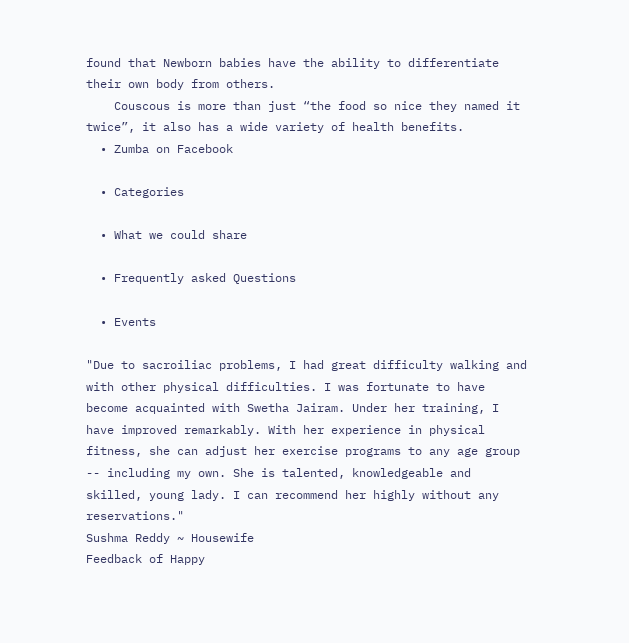found that Newborn babies have the ability to differentiate their own body from others.
    Couscous is more than just “the food so nice they named it twice”, it also has a wide variety of health benefits.
  • Zumba on Facebook

  • Categories

  • What we could share

  • Frequently asked Questions

  • Events

"Due to sacroiliac problems, I had great difficulty walking and with other physical difficulties. I was fortunate to have become acquainted with Swetha Jairam. Under her training, I have improved remarkably. With her experience in physical fitness, she can adjust her exercise programs to any age group -- including my own. She is talented, knowledgeable and skilled, young lady. I can recommend her highly without any reservations."
Sushma Reddy ~ Housewife
Feedback of Happy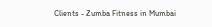Clients - Zumba Fitness in Mumbai